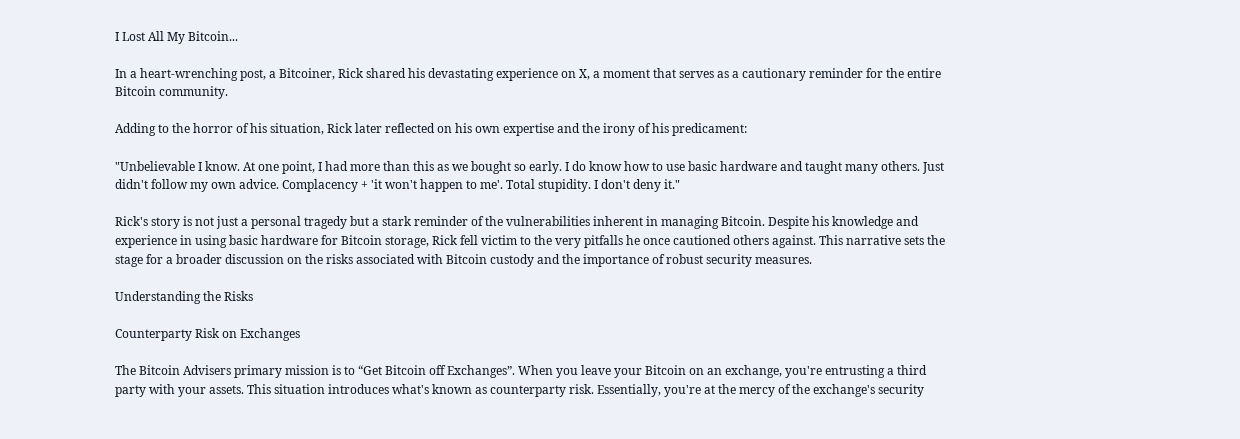I Lost All My Bitcoin...

In a heart-wrenching post, a Bitcoiner, Rick shared his devastating experience on X, a moment that serves as a cautionary reminder for the entire Bitcoin community.

Adding to the horror of his situation, Rick later reflected on his own expertise and the irony of his predicament:

"Unbelievable I know. At one point, I had more than this as we bought so early. I do know how to use basic hardware and taught many others. Just didn't follow my own advice. Complacency + 'it won't happen to me'. Total stupidity. I don't deny it."

Rick's story is not just a personal tragedy but a stark reminder of the vulnerabilities inherent in managing Bitcoin. Despite his knowledge and experience in using basic hardware for Bitcoin storage, Rick fell victim to the very pitfalls he once cautioned others against. This narrative sets the stage for a broader discussion on the risks associated with Bitcoin custody and the importance of robust security measures.

Understanding the Risks

Counterparty Risk on Exchanges

The Bitcoin Advisers primary mission is to “Get Bitcoin off Exchanges”. When you leave your Bitcoin on an exchange, you're entrusting a third party with your assets. This situation introduces what's known as counterparty risk. Essentially, you're at the mercy of the exchange's security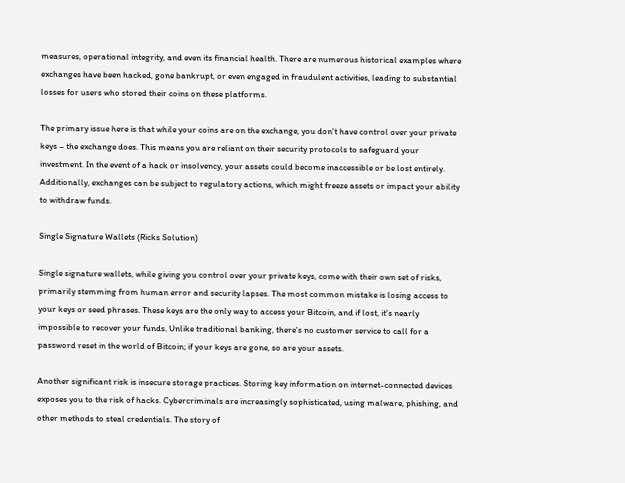measures, operational integrity, and even its financial health. There are numerous historical examples where exchanges have been hacked, gone bankrupt, or even engaged in fraudulent activities, leading to substantial losses for users who stored their coins on these platforms.

The primary issue here is that while your coins are on the exchange, you don't have control over your private keys – the exchange does. This means you are reliant on their security protocols to safeguard your investment. In the event of a hack or insolvency, your assets could become inaccessible or be lost entirely. Additionally, exchanges can be subject to regulatory actions, which might freeze assets or impact your ability to withdraw funds.

Single Signature Wallets (Ricks Solution)

Single signature wallets, while giving you control over your private keys, come with their own set of risks, primarily stemming from human error and security lapses. The most common mistake is losing access to your keys or seed phrases. These keys are the only way to access your Bitcoin, and if lost, it's nearly impossible to recover your funds. Unlike traditional banking, there's no customer service to call for a password reset in the world of Bitcoin; if your keys are gone, so are your assets.

Another significant risk is insecure storage practices. Storing key information on internet-connected devices exposes you to the risk of hacks. Cybercriminals are increasingly sophisticated, using malware, phishing, and other methods to steal credentials. The story of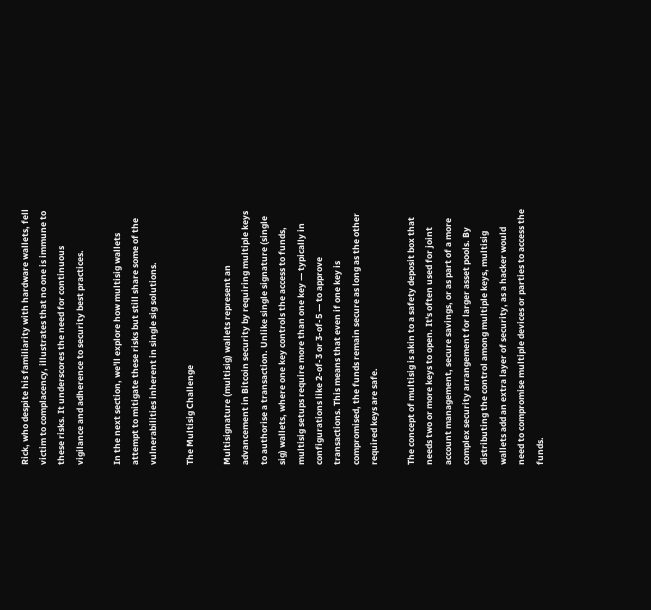Rick, who despite his familiarity with hardware wallets, fell victim to complacency, illustrates that no one is immune to these risks. It underscores the need for continuous vigilance and adherence to security best practices.

In the next section, we'll explore how multisig wallets attempt to mitigate these risks but still share some of the vulnerabilities inherent in single sig solutions.

The Multisig Challenge

Multisignature (multisig) wallets represent an advancement in Bitcoin security by requiring multiple keys to authorise a transaction. Unlike single signature (single sig) wallets, where one key controls the access to funds, multisig setups require more than one key — typically in configurations like 2-of-3 or 3-of-5 — to approve transactions. This means that even if one key is compromised, the funds remain secure as long as the other required keys are safe.

The concept of multisig is akin to a safety deposit box that needs two or more keys to open. It's often used for joint account management, secure savings, or as part of a more complex security arrangement for larger asset pools. By distributing the control among multiple keys, multisig wallets add an extra layer of security, as a hacker would need to compromise multiple devices or parties to access the funds.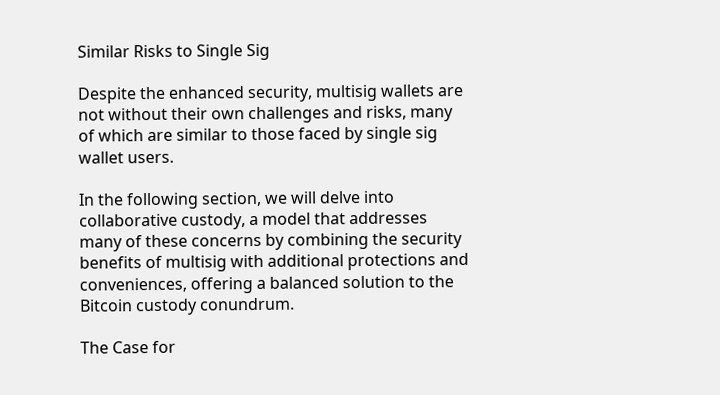Similar Risks to Single Sig

Despite the enhanced security, multisig wallets are not without their own challenges and risks, many of which are similar to those faced by single sig wallet users.

In the following section, we will delve into collaborative custody, a model that addresses many of these concerns by combining the security benefits of multisig with additional protections and conveniences, offering a balanced solution to the Bitcoin custody conundrum.

The Case for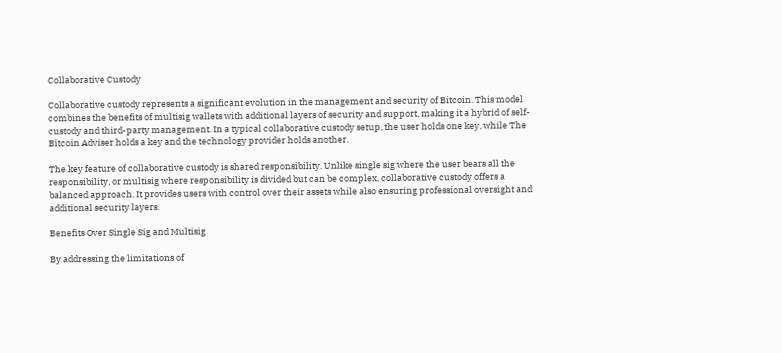Collaborative Custody

Collaborative custody represents a significant evolution in the management and security of Bitcoin. This model combines the benefits of multisig wallets with additional layers of security and support, making it a hybrid of self-custody and third-party management. In a typical collaborative custody setup, the user holds one key, while The Bitcoin Adviser holds a key and the technology provider holds another.

The key feature of collaborative custody is shared responsibility. Unlike single sig where the user bears all the responsibility, or multisig where responsibility is divided but can be complex, collaborative custody offers a balanced approach. It provides users with control over their assets while also ensuring professional oversight and additional security layers.

Benefits Over Single Sig and Multisig

By addressing the limitations of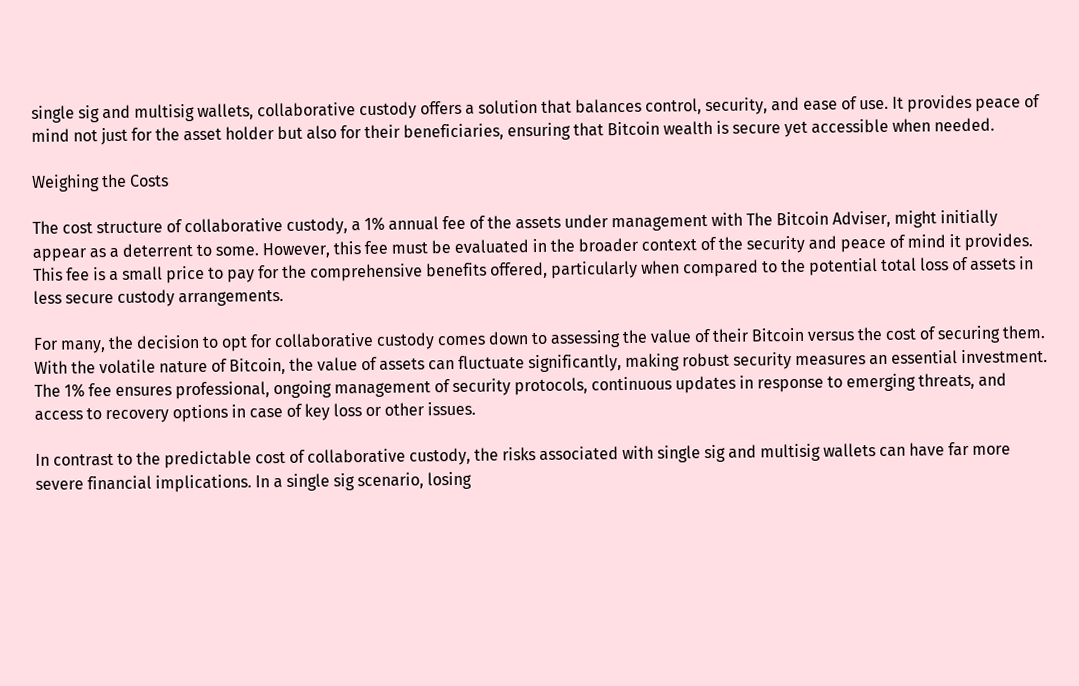single sig and multisig wallets, collaborative custody offers a solution that balances control, security, and ease of use. It provides peace of mind not just for the asset holder but also for their beneficiaries, ensuring that Bitcoin wealth is secure yet accessible when needed.

Weighing the Costs

The cost structure of collaborative custody, a 1% annual fee of the assets under management with The Bitcoin Adviser, might initially appear as a deterrent to some. However, this fee must be evaluated in the broader context of the security and peace of mind it provides. This fee is a small price to pay for the comprehensive benefits offered, particularly when compared to the potential total loss of assets in less secure custody arrangements.

For many, the decision to opt for collaborative custody comes down to assessing the value of their Bitcoin versus the cost of securing them. With the volatile nature of Bitcoin, the value of assets can fluctuate significantly, making robust security measures an essential investment. The 1% fee ensures professional, ongoing management of security protocols, continuous updates in response to emerging threats, and access to recovery options in case of key loss or other issues.

In contrast to the predictable cost of collaborative custody, the risks associated with single sig and multisig wallets can have far more severe financial implications. In a single sig scenario, losing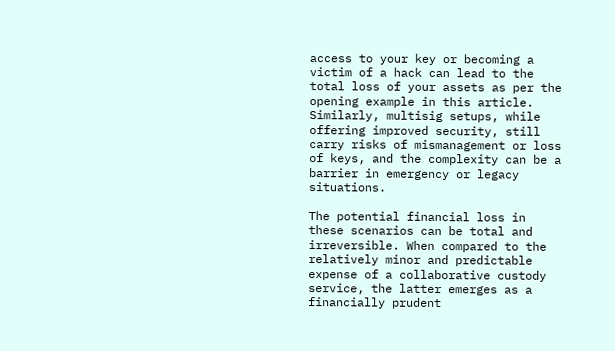access to your key or becoming a victim of a hack can lead to the total loss of your assets as per the opening example in this article. Similarly, multisig setups, while offering improved security, still carry risks of mismanagement or loss of keys, and the complexity can be a barrier in emergency or legacy situations.

The potential financial loss in these scenarios can be total and irreversible. When compared to the relatively minor and predictable expense of a collaborative custody service, the latter emerges as a financially prudent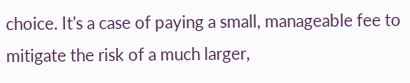choice. It's a case of paying a small, manageable fee to mitigate the risk of a much larger,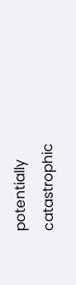potentially catastrophic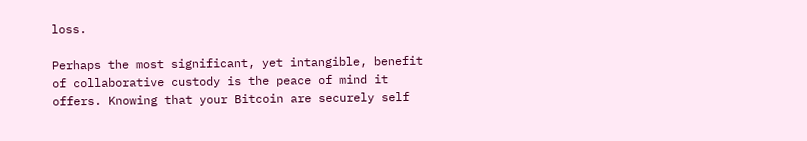loss.

Perhaps the most significant, yet intangible, benefit of collaborative custody is the peace of mind it offers. Knowing that your Bitcoin are securely self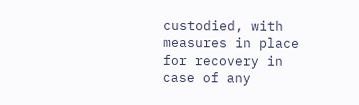custodied, with measures in place for recovery in case of any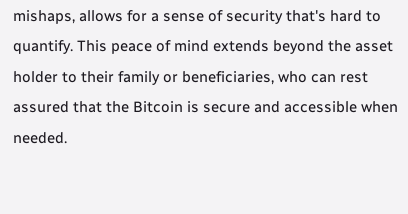mishaps, allows for a sense of security that's hard to quantify. This peace of mind extends beyond the asset holder to their family or beneficiaries, who can rest assured that the Bitcoin is secure and accessible when needed.